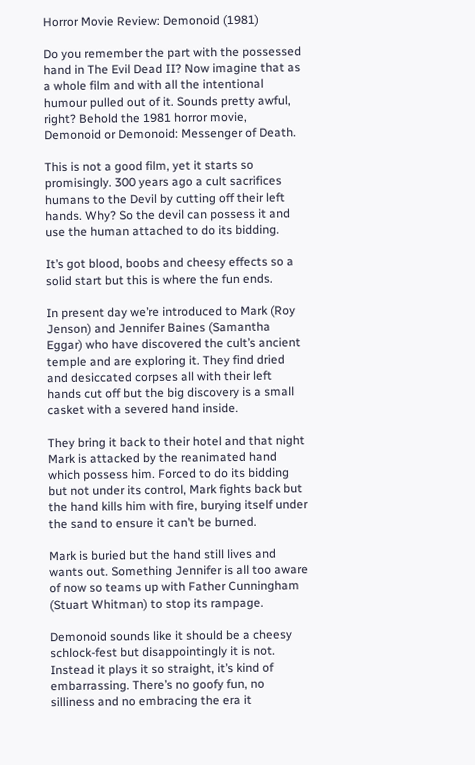Horror Movie Review: Demonoid (1981)

Do you remember the part with the possessed hand in The Evil Dead II? Now imagine that as a whole film and with all the intentional humour pulled out of it. Sounds pretty awful, right? Behold the 1981 horror movie, Demonoid or Demonoid: Messenger of Death.

This is not a good film, yet it starts so promisingly. 300 years ago a cult sacrifices humans to the Devil by cutting off their left hands. Why? So the devil can possess it and use the human attached to do its bidding.

It’s got blood, boobs and cheesy effects so a solid start but this is where the fun ends.

In present day we’re introduced to Mark (Roy Jenson) and Jennifer Baines (Samantha Eggar) who have discovered the cult’s ancient temple and are exploring it. They find dried and desiccated corpses all with their left hands cut off but the big discovery is a small casket with a severed hand inside.

They bring it back to their hotel and that night Mark is attacked by the reanimated hand which possess him. Forced to do its bidding but not under its control, Mark fights back but the hand kills him with fire, burying itself under the sand to ensure it can’t be burned.

Mark is buried but the hand still lives and wants out. Something Jennifer is all too aware of now so teams up with Father Cunningham (Stuart Whitman) to stop its rampage.

Demonoid sounds like it should be a cheesy schlock-fest but disappointingly it is not. Instead it plays it so straight, it’s kind of embarrassing. There’s no goofy fun, no silliness and no embracing the era it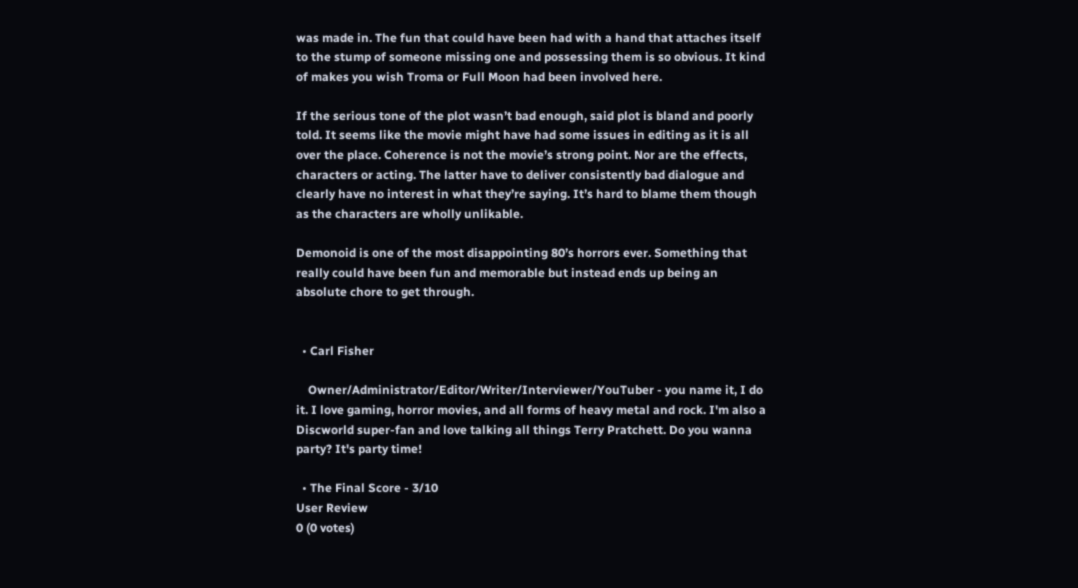was made in. The fun that could have been had with a hand that attaches itself to the stump of someone missing one and possessing them is so obvious. It kind of makes you wish Troma or Full Moon had been involved here.

If the serious tone of the plot wasn’t bad enough, said plot is bland and poorly told. It seems like the movie might have had some issues in editing as it is all over the place. Coherence is not the movie’s strong point. Nor are the effects, characters or acting. The latter have to deliver consistently bad dialogue and clearly have no interest in what they’re saying. It’s hard to blame them though as the characters are wholly unlikable.

Demonoid is one of the most disappointing 80’s horrors ever. Something that really could have been fun and memorable but instead ends up being an absolute chore to get through.


  • Carl Fisher

    Owner/Administrator/Editor/Writer/Interviewer/YouTuber - you name it, I do it. I love gaming, horror movies, and all forms of heavy metal and rock. I'm also a Discworld super-fan and love talking all things Terry Pratchett. Do you wanna party? It's party time!

  • The Final Score - 3/10
User Review
0 (0 votes)